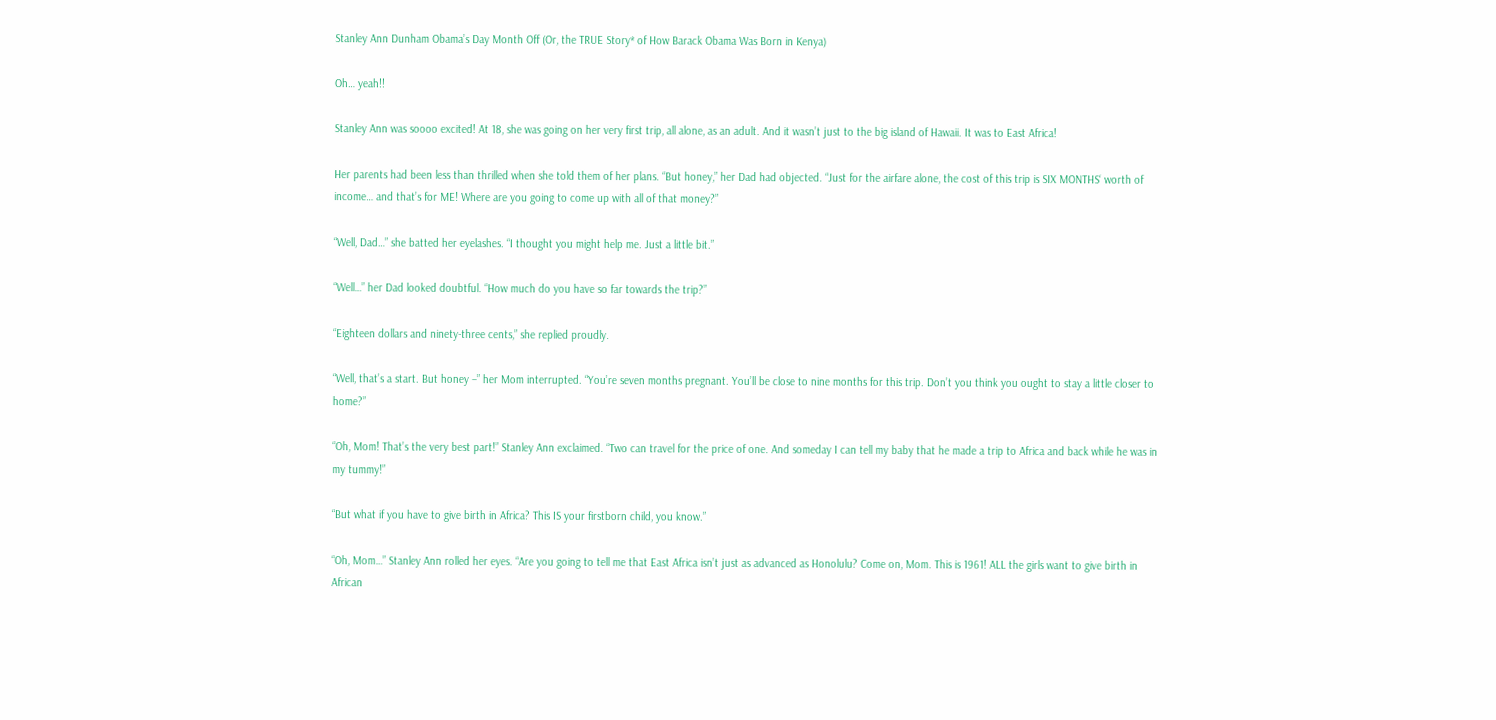Stanley Ann Dunham Obama’s Day Month Off (Or, the TRUE Story* of How Barack Obama Was Born in Kenya)

Oh… yeah!!

Stanley Ann was soooo excited! At 18, she was going on her very first trip, all alone, as an adult. And it wasn’t just to the big island of Hawaii. It was to East Africa!

Her parents had been less than thrilled when she told them of her plans. “But honey,” her Dad had objected. “Just for the airfare alone, the cost of this trip is SIX MONTHS‘ worth of income… and that’s for ME! Where are you going to come up with all of that money?”

“Well, Dad…” she batted her eyelashes. “I thought you might help me. Just a little bit.”

“Well…” her Dad looked doubtful. “How much do you have so far towards the trip?”

“Eighteen dollars and ninety-three cents,” she replied proudly.

“Well, that’s a start. But honey –” her Mom interrupted. “You’re seven months pregnant. You’ll be close to nine months for this trip. Don’t you think you ought to stay a little closer to home?”

“Oh, Mom! That’s the very best part!” Stanley Ann exclaimed. “Two can travel for the price of one. And someday I can tell my baby that he made a trip to Africa and back while he was in my tummy!”

“But what if you have to give birth in Africa? This IS your firstborn child, you know.”

“Oh, Mom…” Stanley Ann rolled her eyes. “Are you going to tell me that East Africa isn’t just as advanced as Honolulu? Come on, Mom. This is 1961! ALL the girls want to give birth in African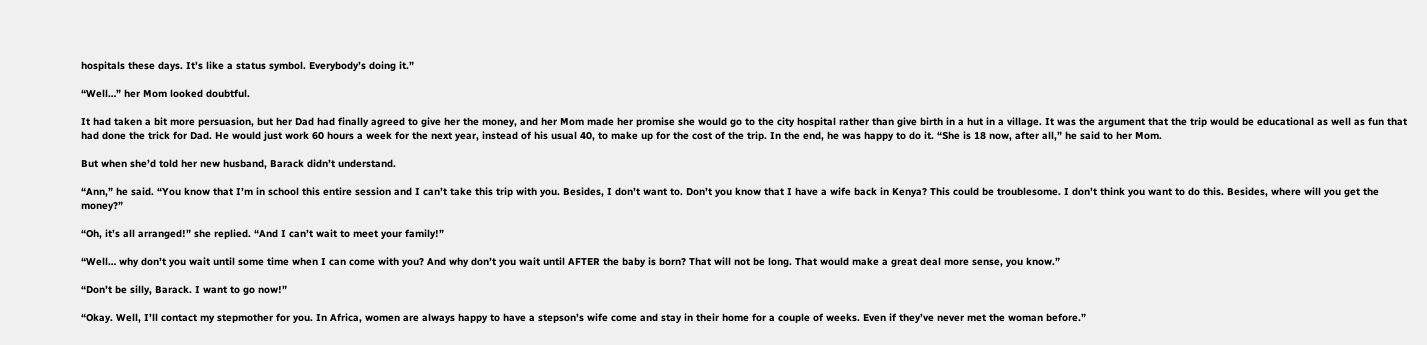hospitals these days. It’s like a status symbol. Everybody’s doing it.”

“Well…” her Mom looked doubtful.

It had taken a bit more persuasion, but her Dad had finally agreed to give her the money, and her Mom made her promise she would go to the city hospital rather than give birth in a hut in a village. It was the argument that the trip would be educational as well as fun that had done the trick for Dad. He would just work 60 hours a week for the next year, instead of his usual 40, to make up for the cost of the trip. In the end, he was happy to do it. “She is 18 now, after all,” he said to her Mom.

But when she’d told her new husband, Barack didn’t understand.

“Ann,” he said. “You know that I’m in school this entire session and I can’t take this trip with you. Besides, I don’t want to. Don’t you know that I have a wife back in Kenya? This could be troublesome. I don’t think you want to do this. Besides, where will you get the money?”

“Oh, it’s all arranged!” she replied. “And I can’t wait to meet your family!”

“Well… why don’t you wait until some time when I can come with you? And why don’t you wait until AFTER the baby is born? That will not be long. That would make a great deal more sense, you know.”

“Don’t be silly, Barack. I want to go now!”

“Okay. Well, I’ll contact my stepmother for you. In Africa, women are always happy to have a stepson’s wife come and stay in their home for a couple of weeks. Even if they’ve never met the woman before.”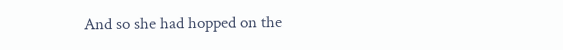And so she had hopped on the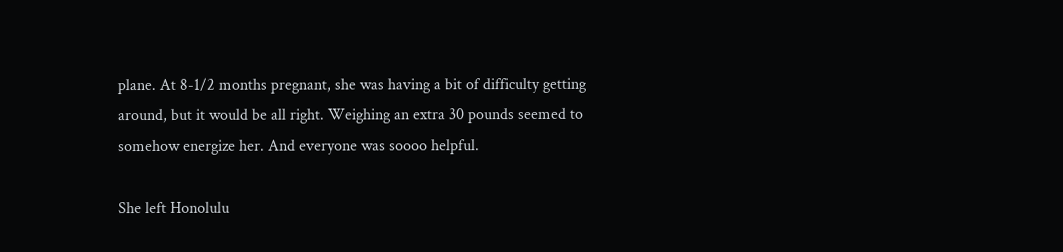plane. At 8-1/2 months pregnant, she was having a bit of difficulty getting around, but it would be all right. Weighing an extra 30 pounds seemed to somehow energize her. And everyone was soooo helpful.

She left Honolulu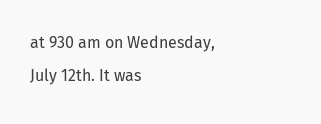at 930 am on Wednesday, July 12th. It was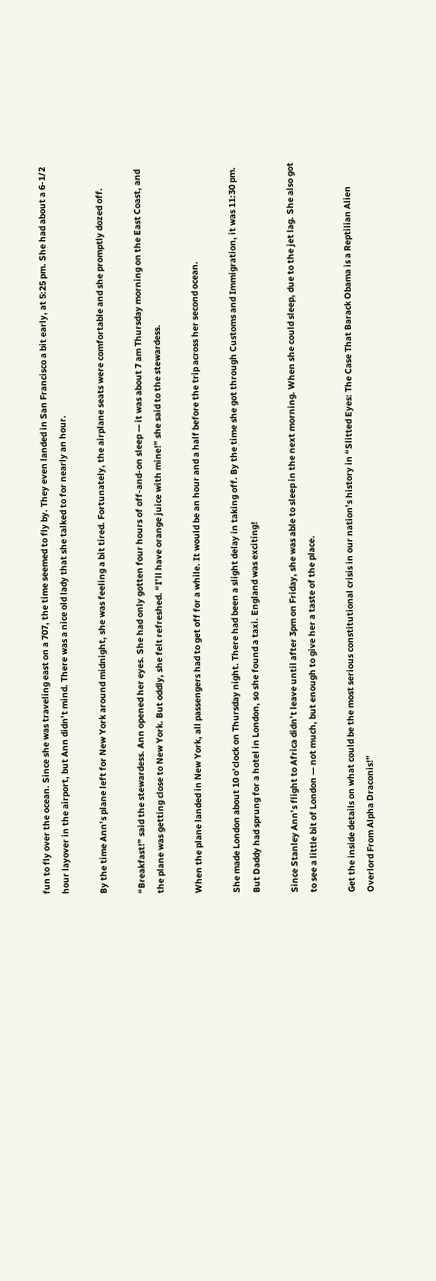fun to fly over the ocean. Since she was traveling east on a 707, the time seemed to fly by. They even landed in San Francisco a bit early, at 5:25 pm. She had about a 6-1/2 hour layover in the airport, but Ann didn’t mind. There was a nice old lady that she talked to for nearly an hour.

By the time Ann’s plane left for New York around midnight, she was feeling a bit tired. Fortunately, the airplane seats were comfortable and she promptly dozed off.

“Breakfast!” said the stewardess. Ann opened her eyes. She had only gotten four hours of off-and-on sleep — it was about 7 am Thursday morning on the East Coast, and the plane was getting close to New York. But oddly, she felt refreshed. “I’ll have orange juice with mine!” she said to the stewardess.

When the plane landed in New York, all passengers had to get off for a while. It would be an hour and a half before the trip across her second ocean.

She made London about 10 o’clock on Thursday night. There had been a slight delay in taking off. By the time she got through Customs and Immigration, it was 11:30 pm. But Daddy had sprung for a hotel in London, so she found a taxi. England was exciting!

Since Stanley Ann’s flight to Africa didn’t leave until after 3pm on Friday, she was able to sleep in the next morning. When she could sleep, due to the jet lag. She also got to see a little bit of London — not much, but enough to give her a taste of the place.

Get the inside details on what could be the most serious constitutional crisis in our nation’s history in “Slitted Eyes: The Case That Barack Obama is a Reptilian Alien Overlord From Alpha Draconis!”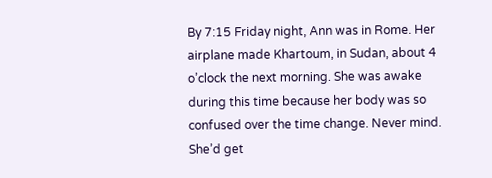By 7:15 Friday night, Ann was in Rome. Her airplane made Khartoum, in Sudan, about 4 o’clock the next morning. She was awake during this time because her body was so confused over the time change. Never mind. She’d get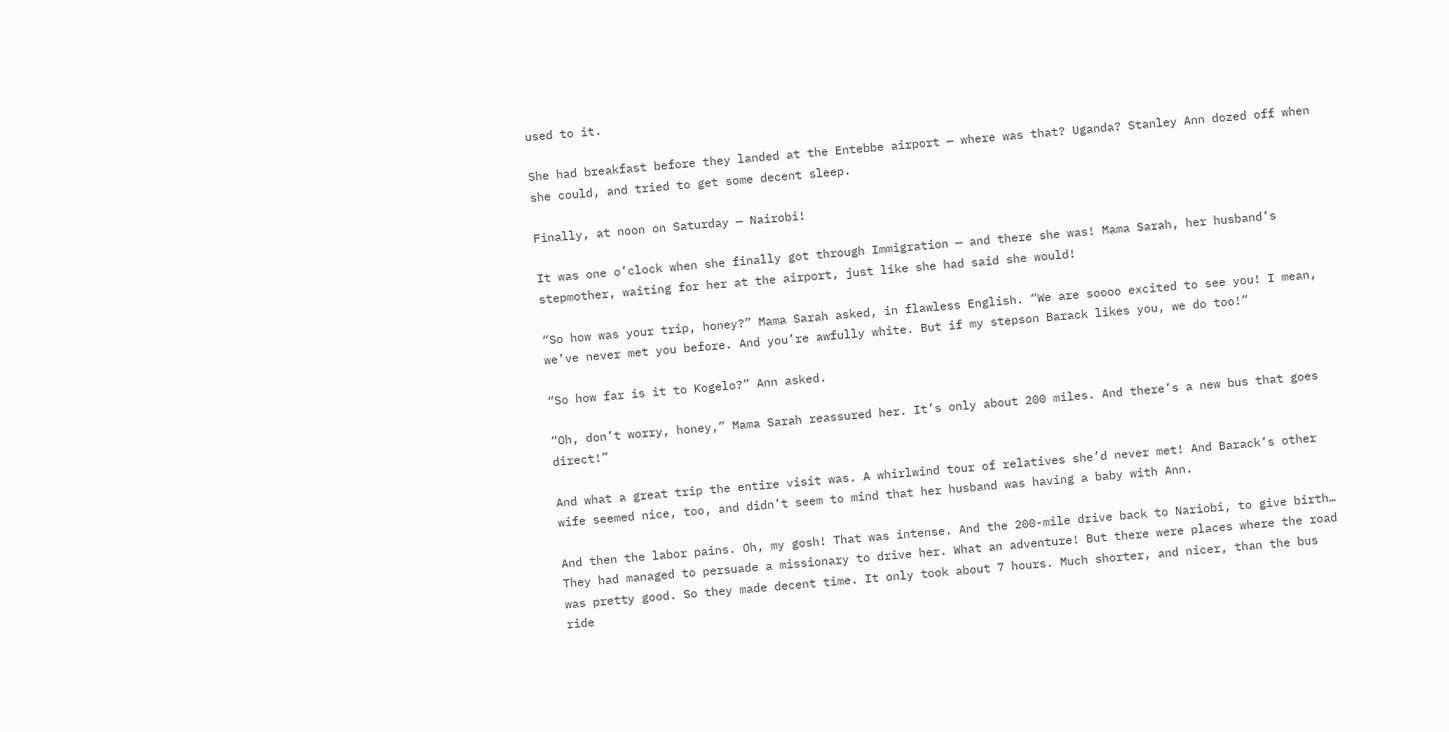used to it.

She had breakfast before they landed at the Entebbe airport — where was that? Uganda? Stanley Ann dozed off when she could, and tried to get some decent sleep.

Finally, at noon on Saturday — Nairobi!

It was one o’clock when she finally got through Immigration — and there she was! Mama Sarah, her husband’s stepmother, waiting for her at the airport, just like she had said she would!

“So how was your trip, honey?” Mama Sarah asked, in flawless English. “We are soooo excited to see you! I mean, we’ve never met you before. And you’re awfully white. But if my stepson Barack likes you, we do too!”

“So how far is it to Kogelo?” Ann asked.

“Oh, don’t worry, honey,” Mama Sarah reassured her. It’s only about 200 miles. And there’s a new bus that goes direct!”

And what a great trip the entire visit was. A whirlwind tour of relatives she’d never met! And Barack’s other wife seemed nice, too, and didn’t seem to mind that her husband was having a baby with Ann.

And then the labor pains. Oh, my gosh! That was intense. And the 200-mile drive back to Nariobi, to give birth… They had managed to persuade a missionary to drive her. What an adventure! But there were places where the road was pretty good. So they made decent time. It only took about 7 hours. Much shorter, and nicer, than the bus ride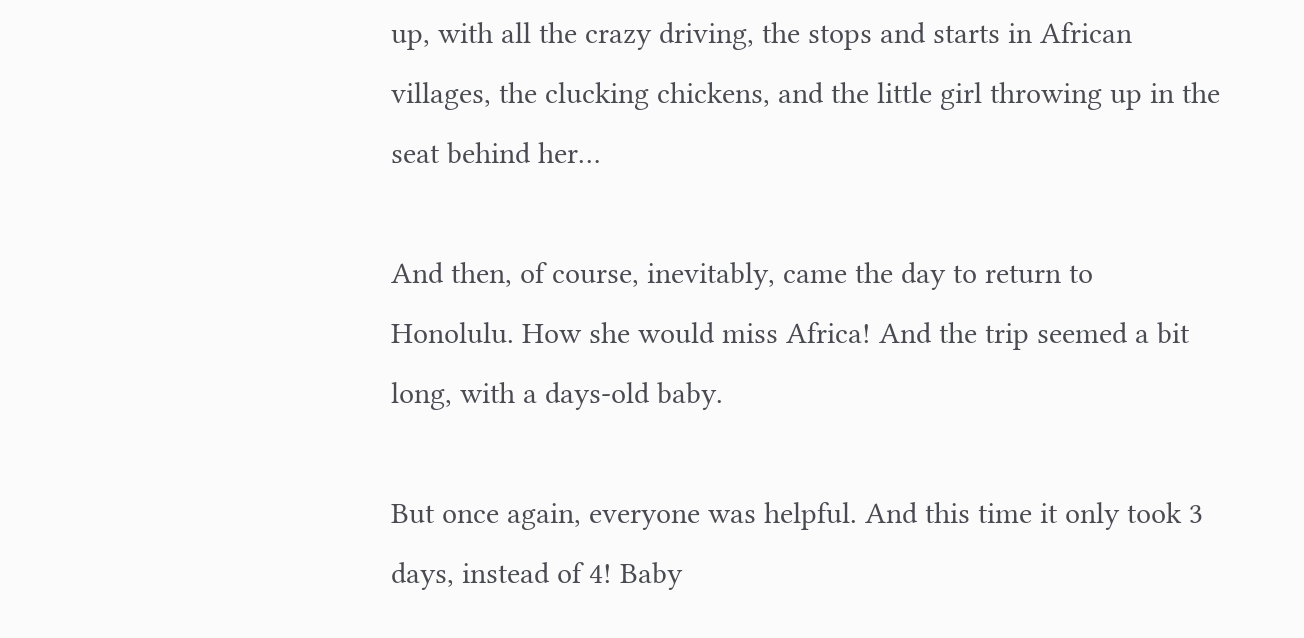up, with all the crazy driving, the stops and starts in African villages, the clucking chickens, and the little girl throwing up in the seat behind her…

And then, of course, inevitably, came the day to return to Honolulu. How she would miss Africa! And the trip seemed a bit long, with a days-old baby.

But once again, everyone was helpful. And this time it only took 3 days, instead of 4! Baby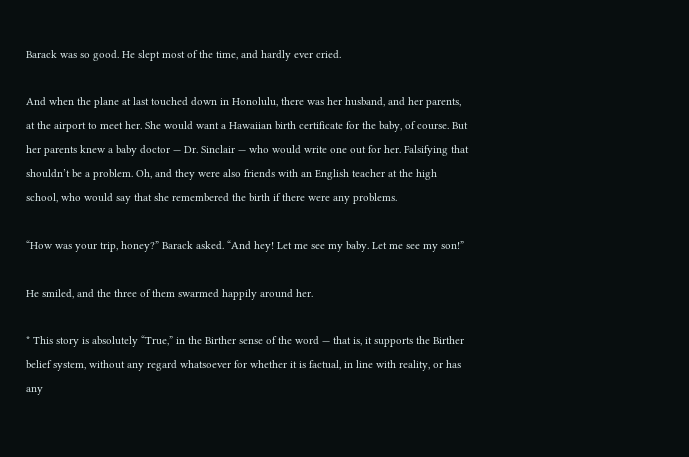Barack was so good. He slept most of the time, and hardly ever cried.

And when the plane at last touched down in Honolulu, there was her husband, and her parents, at the airport to meet her. She would want a Hawaiian birth certificate for the baby, of course. But her parents knew a baby doctor — Dr. Sinclair — who would write one out for her. Falsifying that shouldn’t be a problem. Oh, and they were also friends with an English teacher at the high school, who would say that she remembered the birth if there were any problems.

“How was your trip, honey?” Barack asked. “And hey! Let me see my baby. Let me see my son!”

He smiled, and the three of them swarmed happily around her.

* This story is absolutely “True,” in the Birther sense of the word — that is, it supports the Birther belief system, without any regard whatsoever for whether it is factual, in line with reality, or has any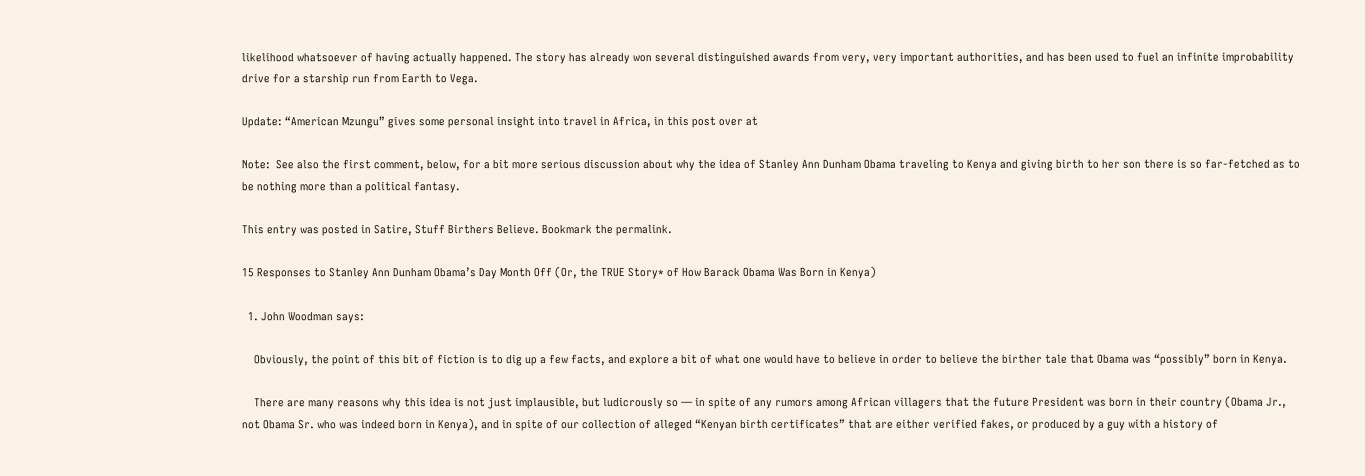likelihood whatsoever of having actually happened. The story has already won several distinguished awards from very, very important authorities, and has been used to fuel an infinite improbability drive for a starship run from Earth to Vega.

Update: “American Mzungu” gives some personal insight into travel in Africa, in this post over at

Note:  See also the first comment, below, for a bit more serious discussion about why the idea of Stanley Ann Dunham Obama traveling to Kenya and giving birth to her son there is so far-fetched as to be nothing more than a political fantasy.

This entry was posted in Satire, Stuff Birthers Believe. Bookmark the permalink.

15 Responses to Stanley Ann Dunham Obama’s Day Month Off (Or, the TRUE Story* of How Barack Obama Was Born in Kenya)

  1. John Woodman says:

    Obviously, the point of this bit of fiction is to dig up a few facts, and explore a bit of what one would have to believe in order to believe the birther tale that Obama was “possibly” born in Kenya.

    There are many reasons why this idea is not just implausible, but ludicrously so — in spite of any rumors among African villagers that the future President was born in their country (Obama Jr., not Obama Sr. who was indeed born in Kenya), and in spite of our collection of alleged “Kenyan birth certificates” that are either verified fakes, or produced by a guy with a history of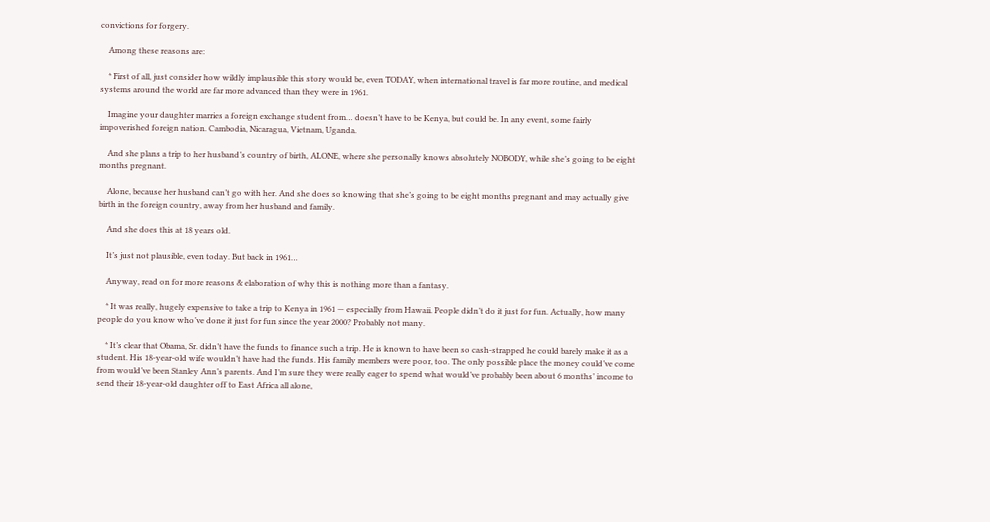convictions for forgery.

    Among these reasons are:

    * First of all, just consider how wildly implausible this story would be, even TODAY, when international travel is far more routine, and medical systems around the world are far more advanced than they were in 1961.

    Imagine your daughter marries a foreign exchange student from… doesn’t have to be Kenya, but could be. In any event, some fairly impoverished foreign nation. Cambodia, Nicaragua, Vietnam, Uganda.

    And she plans a trip to her husband’s country of birth, ALONE, where she personally knows absolutely NOBODY, while she’s going to be eight months pregnant.

    Alone, because her husband can’t go with her. And she does so knowing that she’s going to be eight months pregnant and may actually give birth in the foreign country, away from her husband and family.

    And she does this at 18 years old.

    It’s just not plausible, even today. But back in 1961…

    Anyway, read on for more reasons & elaboration of why this is nothing more than a fantasy.

    * It was really, hugely expensive to take a trip to Kenya in 1961 — especially from Hawaii. People didn’t do it just for fun. Actually, how many people do you know who’ve done it just for fun since the year 2000? Probably not many.

    * It’s clear that Obama, Sr. didn’t have the funds to finance such a trip. He is known to have been so cash-strapped he could barely make it as a student. His 18-year-old wife wouldn’t have had the funds. His family members were poor, too. The only possible place the money could’ve come from would’ve been Stanley Ann’s parents. And I’m sure they were really eager to spend what would’ve probably been about 6 months’ income to send their 18-year-old daughter off to East Africa all alone,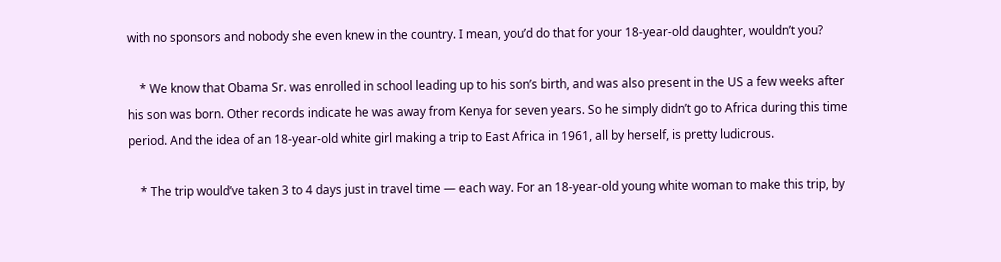with no sponsors and nobody she even knew in the country. I mean, you’d do that for your 18-year-old daughter, wouldn’t you?

    * We know that Obama Sr. was enrolled in school leading up to his son’s birth, and was also present in the US a few weeks after his son was born. Other records indicate he was away from Kenya for seven years. So he simply didn’t go to Africa during this time period. And the idea of an 18-year-old white girl making a trip to East Africa in 1961, all by herself, is pretty ludicrous.

    * The trip would’ve taken 3 to 4 days just in travel time — each way. For an 18-year-old young white woman to make this trip, by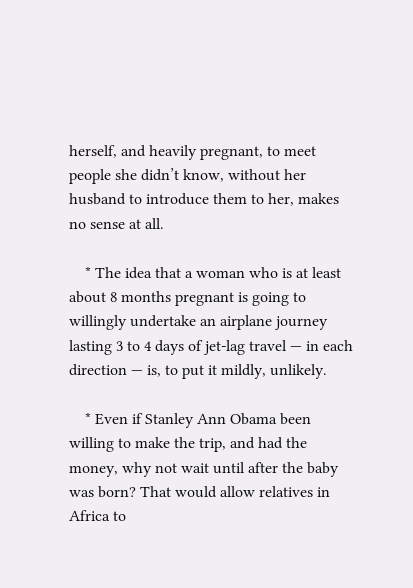herself, and heavily pregnant, to meet people she didn’t know, without her husband to introduce them to her, makes no sense at all.

    * The idea that a woman who is at least about 8 months pregnant is going to willingly undertake an airplane journey lasting 3 to 4 days of jet-lag travel — in each direction — is, to put it mildly, unlikely.

    * Even if Stanley Ann Obama been willing to make the trip, and had the money, why not wait until after the baby was born? That would allow relatives in Africa to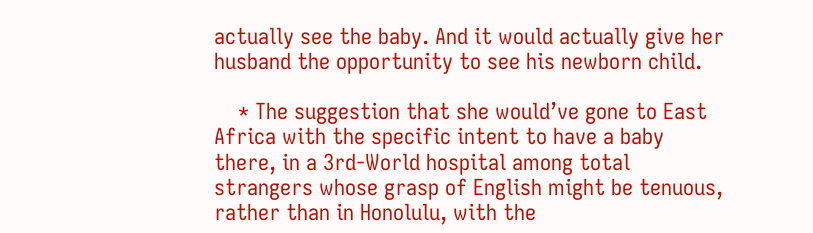actually see the baby. And it would actually give her husband the opportunity to see his newborn child.

    * The suggestion that she would’ve gone to East Africa with the specific intent to have a baby there, in a 3rd-World hospital among total strangers whose grasp of English might be tenuous, rather than in Honolulu, with the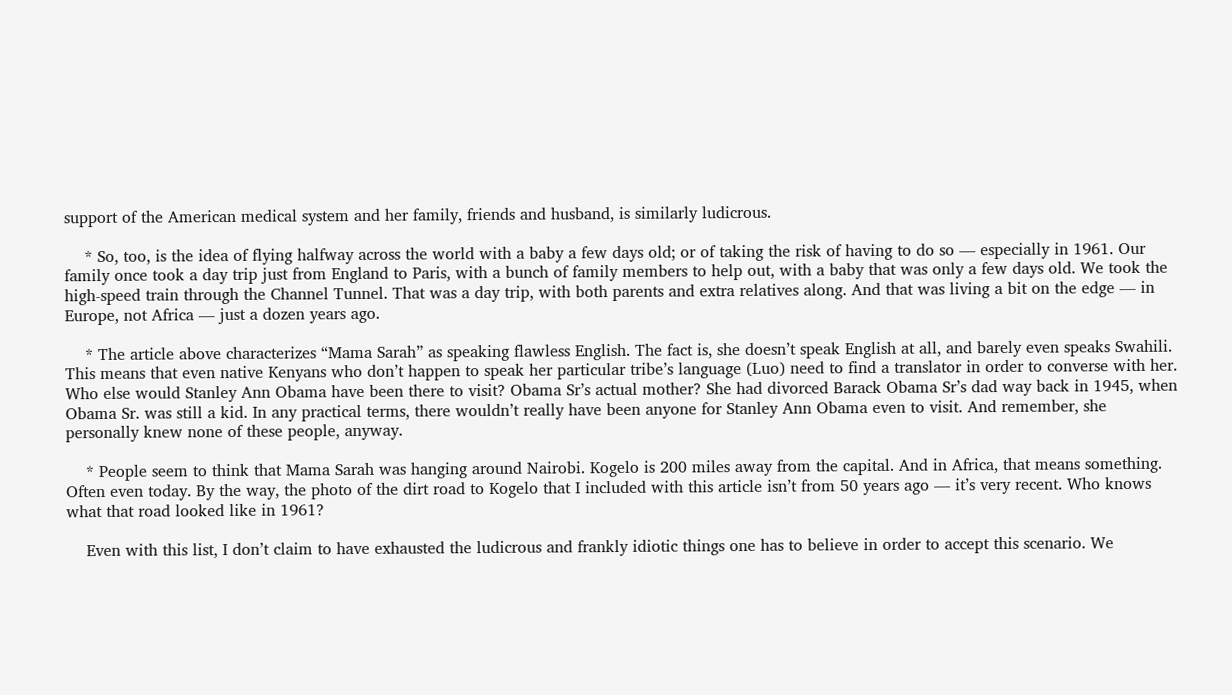support of the American medical system and her family, friends and husband, is similarly ludicrous.

    * So, too, is the idea of flying halfway across the world with a baby a few days old; or of taking the risk of having to do so — especially in 1961. Our family once took a day trip just from England to Paris, with a bunch of family members to help out, with a baby that was only a few days old. We took the high-speed train through the Channel Tunnel. That was a day trip, with both parents and extra relatives along. And that was living a bit on the edge — in Europe, not Africa — just a dozen years ago.

    * The article above characterizes “Mama Sarah” as speaking flawless English. The fact is, she doesn’t speak English at all, and barely even speaks Swahili. This means that even native Kenyans who don’t happen to speak her particular tribe’s language (Luo) need to find a translator in order to converse with her. Who else would Stanley Ann Obama have been there to visit? Obama Sr’s actual mother? She had divorced Barack Obama Sr’s dad way back in 1945, when Obama Sr. was still a kid. In any practical terms, there wouldn’t really have been anyone for Stanley Ann Obama even to visit. And remember, she personally knew none of these people, anyway.

    * People seem to think that Mama Sarah was hanging around Nairobi. Kogelo is 200 miles away from the capital. And in Africa, that means something. Often even today. By the way, the photo of the dirt road to Kogelo that I included with this article isn’t from 50 years ago — it’s very recent. Who knows what that road looked like in 1961?

    Even with this list, I don’t claim to have exhausted the ludicrous and frankly idiotic things one has to believe in order to accept this scenario. We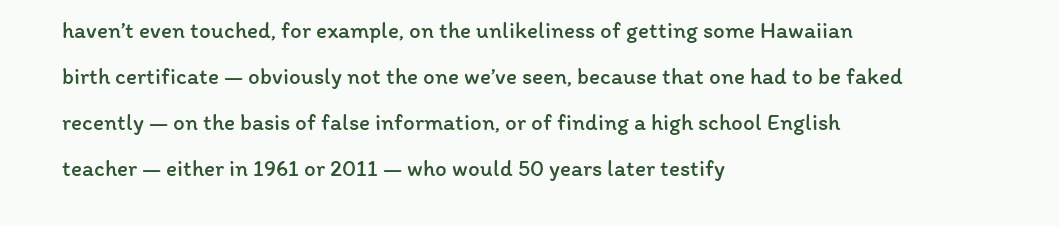haven’t even touched, for example, on the unlikeliness of getting some Hawaiian birth certificate — obviously not the one we’ve seen, because that one had to be faked recently — on the basis of false information, or of finding a high school English teacher — either in 1961 or 2011 — who would 50 years later testify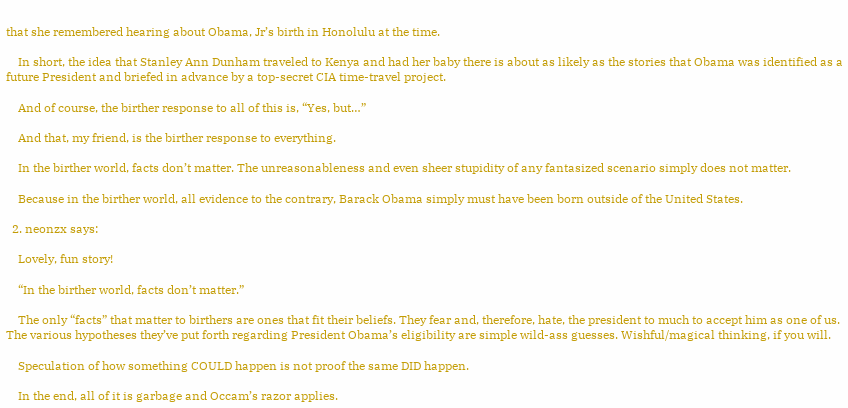that she remembered hearing about Obama, Jr’s birth in Honolulu at the time.

    In short, the idea that Stanley Ann Dunham traveled to Kenya and had her baby there is about as likely as the stories that Obama was identified as a future President and briefed in advance by a top-secret CIA time-travel project.

    And of course, the birther response to all of this is, “Yes, but…”

    And that, my friend, is the birther response to everything.

    In the birther world, facts don’t matter. The unreasonableness and even sheer stupidity of any fantasized scenario simply does not matter.

    Because in the birther world, all evidence to the contrary, Barack Obama simply must have been born outside of the United States.

  2. neonzx says:

    Lovely, fun story!

    “In the birther world, facts don’t matter.”

    The only “facts” that matter to birthers are ones that fit their beliefs. They fear and, therefore, hate, the president to much to accept him as one of us. The various hypotheses they’ve put forth regarding President Obama’s eligibility are simple wild-ass guesses. Wishful/magical thinking, if you will.

    Speculation of how something COULD happen is not proof the same DID happen.

    In the end, all of it is garbage and Occam’s razor applies.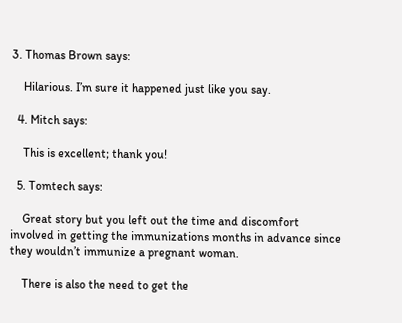3. Thomas Brown says:

    Hilarious. I’m sure it happened just like you say.

  4. Mitch says:

    This is excellent; thank you!

  5. Tomtech says:

    Great story but you left out the time and discomfort involved in getting the immunizations months in advance since they wouldn’t immunize a pregnant woman.

    There is also the need to get the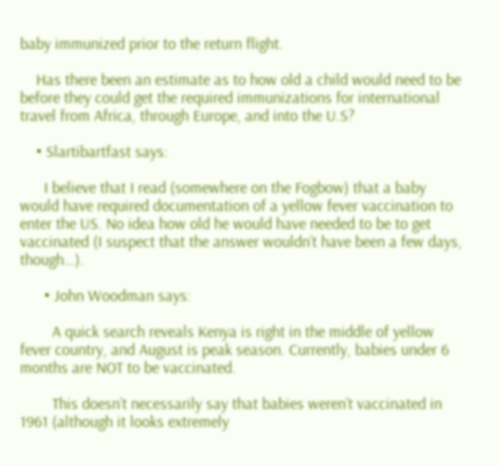baby immunized prior to the return flight.

    Has there been an estimate as to how old a child would need to be before they could get the required immunizations for international travel from Africa, through Europe, and into the U.S?

    • Slartibartfast says:

      I believe that I read (somewhere on the Fogbow) that a baby would have required documentation of a yellow fever vaccination to enter the US. No idea how old he would have needed to be to get vaccinated (I suspect that the answer wouldn’t have been a few days, though…).

      • John Woodman says:

        A quick search reveals Kenya is right in the middle of yellow fever country, and August is peak season. Currently, babies under 6 months are NOT to be vaccinated.

        This doesn’t necessarily say that babies weren’t vaccinated in 1961 (although it looks extremely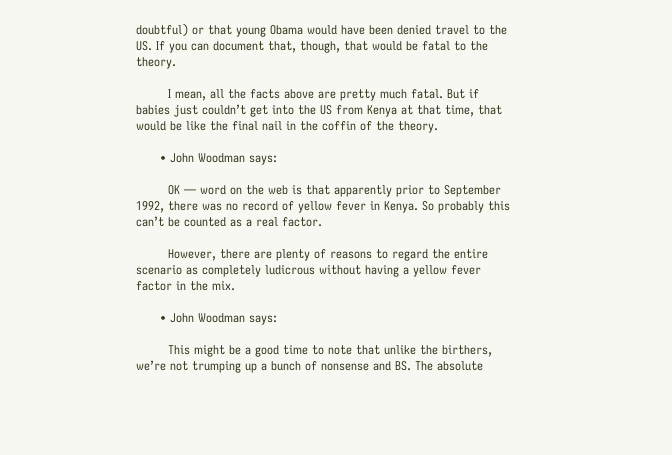doubtful) or that young Obama would have been denied travel to the US. If you can document that, though, that would be fatal to the theory.

        I mean, all the facts above are pretty much fatal. But if babies just couldn’t get into the US from Kenya at that time, that would be like the final nail in the coffin of the theory.

      • John Woodman says:

        OK — word on the web is that apparently prior to September 1992, there was no record of yellow fever in Kenya. So probably this can’t be counted as a real factor.

        However, there are plenty of reasons to regard the entire scenario as completely ludicrous without having a yellow fever factor in the mix.

      • John Woodman says:

        This might be a good time to note that unlike the birthers, we’re not trumping up a bunch of nonsense and BS. The absolute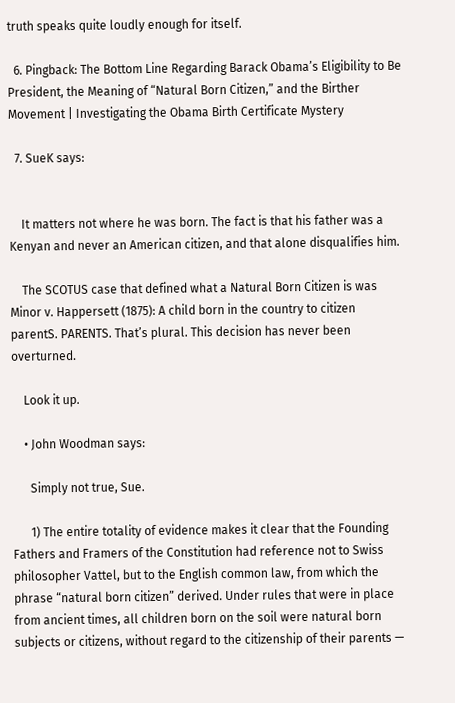truth speaks quite loudly enough for itself.

  6. Pingback: The Bottom Line Regarding Barack Obama’s Eligibility to Be President, the Meaning of “Natural Born Citizen,” and the Birther Movement | Investigating the Obama Birth Certificate Mystery

  7. SueK says:


    It matters not where he was born. The fact is that his father was a Kenyan and never an American citizen, and that alone disqualifies him.

    The SCOTUS case that defined what a Natural Born Citizen is was Minor v. Happersett (1875): A child born in the country to citizen parentS. PARENTS. That’s plural. This decision has never been overturned.

    Look it up.

    • John Woodman says:

      Simply not true, Sue.

      1) The entire totality of evidence makes it clear that the Founding Fathers and Framers of the Constitution had reference not to Swiss philosopher Vattel, but to the English common law, from which the phrase “natural born citizen” derived. Under rules that were in place from ancient times, all children born on the soil were natural born subjects or citizens, without regard to the citizenship of their parents —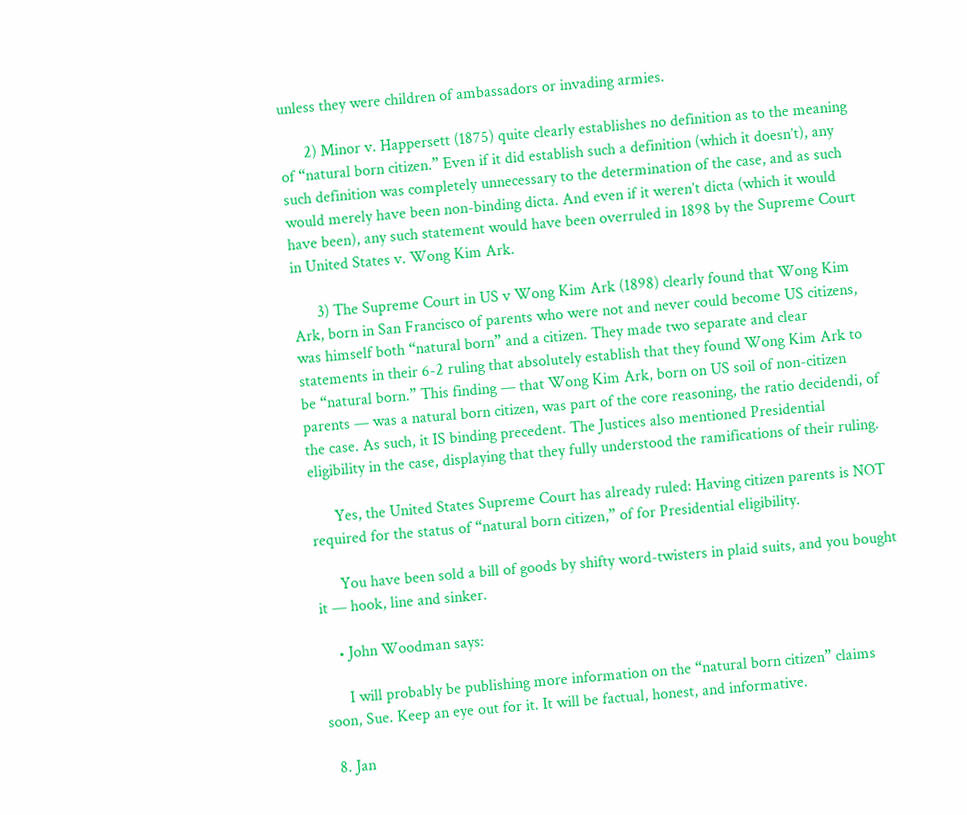unless they were children of ambassadors or invading armies.

      2) Minor v. Happersett (1875) quite clearly establishes no definition as to the meaning of “natural born citizen.” Even if it did establish such a definition (which it doesn’t), any such definition was completely unnecessary to the determination of the case, and as such would merely have been non-binding dicta. And even if it weren’t dicta (which it would have been), any such statement would have been overruled in 1898 by the Supreme Court in United States v. Wong Kim Ark.

      3) The Supreme Court in US v Wong Kim Ark (1898) clearly found that Wong Kim Ark, born in San Francisco of parents who were not and never could become US citizens, was himself both “natural born” and a citizen. They made two separate and clear statements in their 6-2 ruling that absolutely establish that they found Wong Kim Ark to be “natural born.” This finding — that Wong Kim Ark, born on US soil of non-citizen parents — was a natural born citizen, was part of the core reasoning, the ratio decidendi, of the case. As such, it IS binding precedent. The Justices also mentioned Presidential eligibility in the case, displaying that they fully understood the ramifications of their ruling.

      Yes, the United States Supreme Court has already ruled: Having citizen parents is NOT required for the status of “natural born citizen,” of for Presidential eligibility.

      You have been sold a bill of goods by shifty word-twisters in plaid suits, and you bought it — hook, line and sinker.

    • John Woodman says:

      I will probably be publishing more information on the “natural born citizen” claims soon, Sue. Keep an eye out for it. It will be factual, honest, and informative.

  8. Jan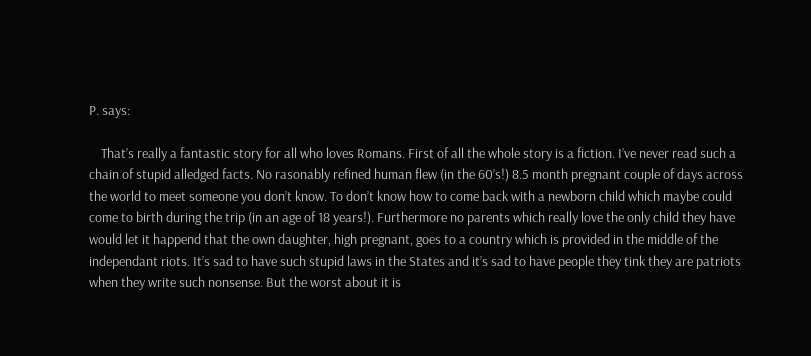P. says:

    That’s really a fantastic story for all who loves Romans. First of all the whole story is a fiction. I’ve never read such a chain of stupid alledged facts. No rasonably refined human flew (in the 60’s!) 8.5 month pregnant couple of days across the world to meet someone you don’t know. To don’t know how to come back with a newborn child which maybe could come to birth during the trip (in an age of 18 years!). Furthermore no parents which really love the only child they have would let it happend that the own daughter, high pregnant, goes to a country which is provided in the middle of the independant riots. It’s sad to have such stupid laws in the States and it’s sad to have people they tink they are patriots when they write such nonsense. But the worst about it is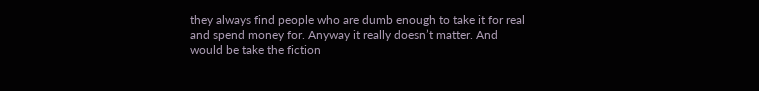they always find people who are dumb enough to take it for real and spend money for. Anyway it really doesn’t matter. And would be take the fiction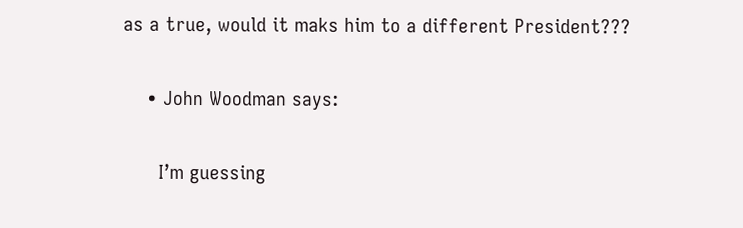as a true, would it maks him to a different President???

    • John Woodman says:

      I’m guessing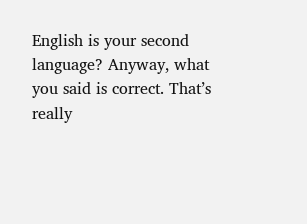English is your second language? Anyway, what you said is correct. That’s really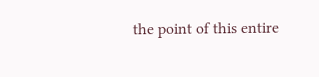the point of this entire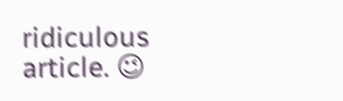ridiculous article. 😉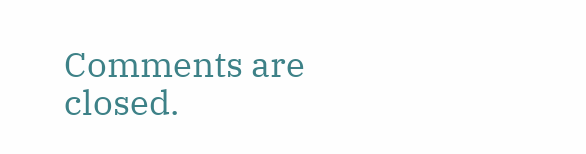Comments are closed.